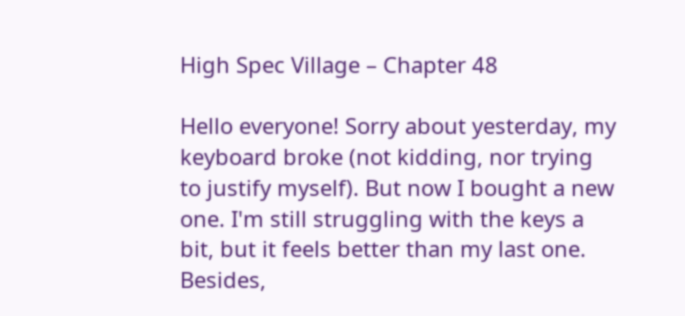High Spec Village – Chapter 48

Hello everyone! Sorry about yesterday, my keyboard broke (not kidding, nor trying to justify myself). But now I bought a new one. I'm still struggling with the keys a bit, but it feels better than my last one. Besides,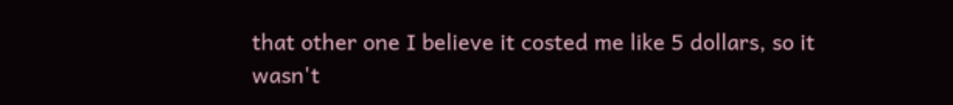that other one I believe it costed me like 5 dollars, so it wasn't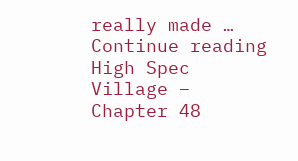really made … Continue reading High Spec Village – Chapter 48